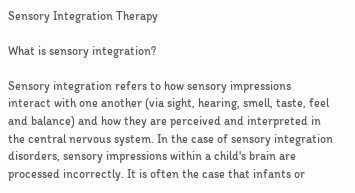Sensory Integration Therapy

What is sensory integration?

Sensory integration refers to how sensory impressions interact with one another (via sight, hearing, smell, taste, feel and balance) and how they are perceived and interpreted in the central nervous system. In the case of sensory integration disorders, sensory impressions within a child's brain are processed incorrectly. It is often the case that infants or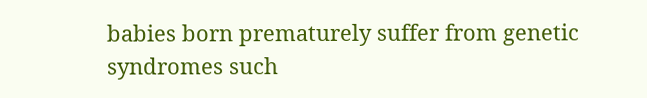babies born prematurely suffer from genetic syndromes such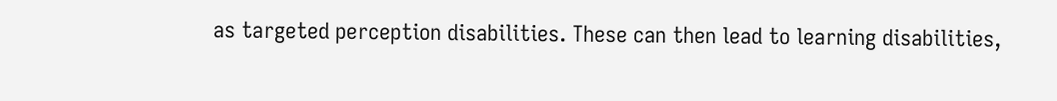as targeted perception disabilities. These can then lead to learning disabilities,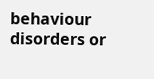behaviour disorders or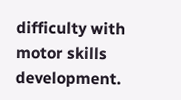difficulty with motor skills development.